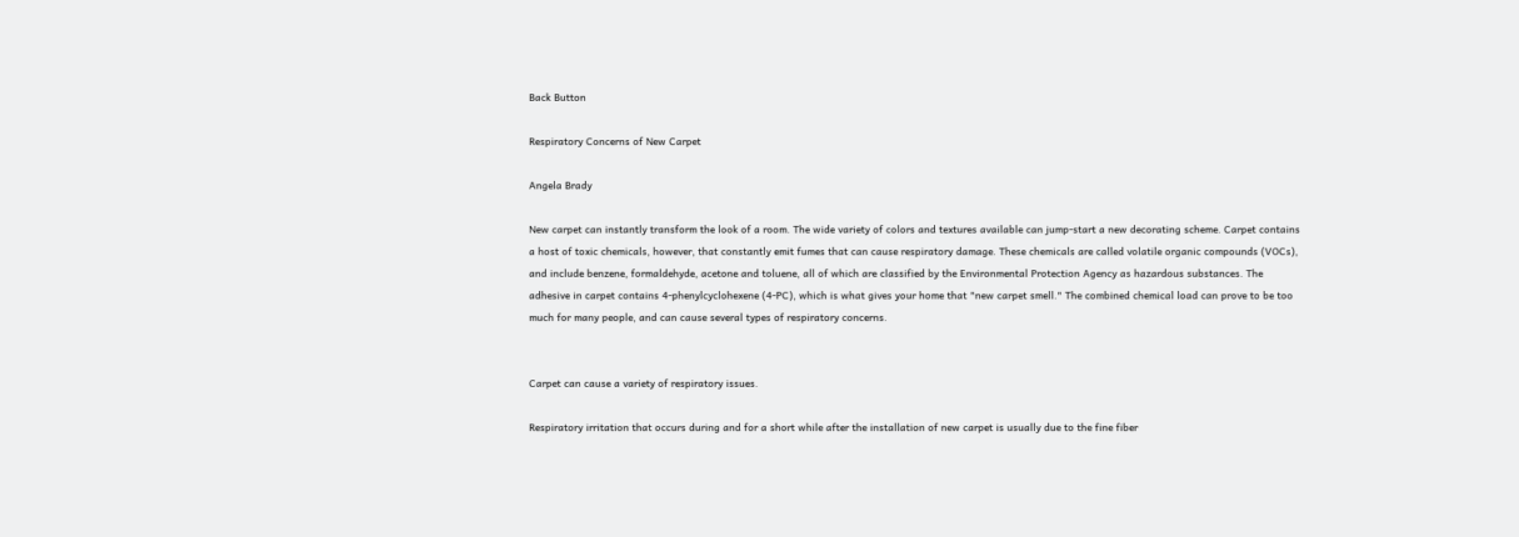Back Button

Respiratory Concerns of New Carpet

Angela Brady

New carpet can instantly transform the look of a room. The wide variety of colors and textures available can jump-start a new decorating scheme. Carpet contains a host of toxic chemicals, however, that constantly emit fumes that can cause respiratory damage. These chemicals are called volatile organic compounds (VOCs), and include benzene, formaldehyde, acetone and toluene, all of which are classified by the Environmental Protection Agency as hazardous substances. The adhesive in carpet contains 4-phenylcyclohexene (4-PC), which is what gives your home that "new carpet smell." The combined chemical load can prove to be too much for many people, and can cause several types of respiratory concerns.


Carpet can cause a variety of respiratory issues.

Respiratory irritation that occurs during and for a short while after the installation of new carpet is usually due to the fine fiber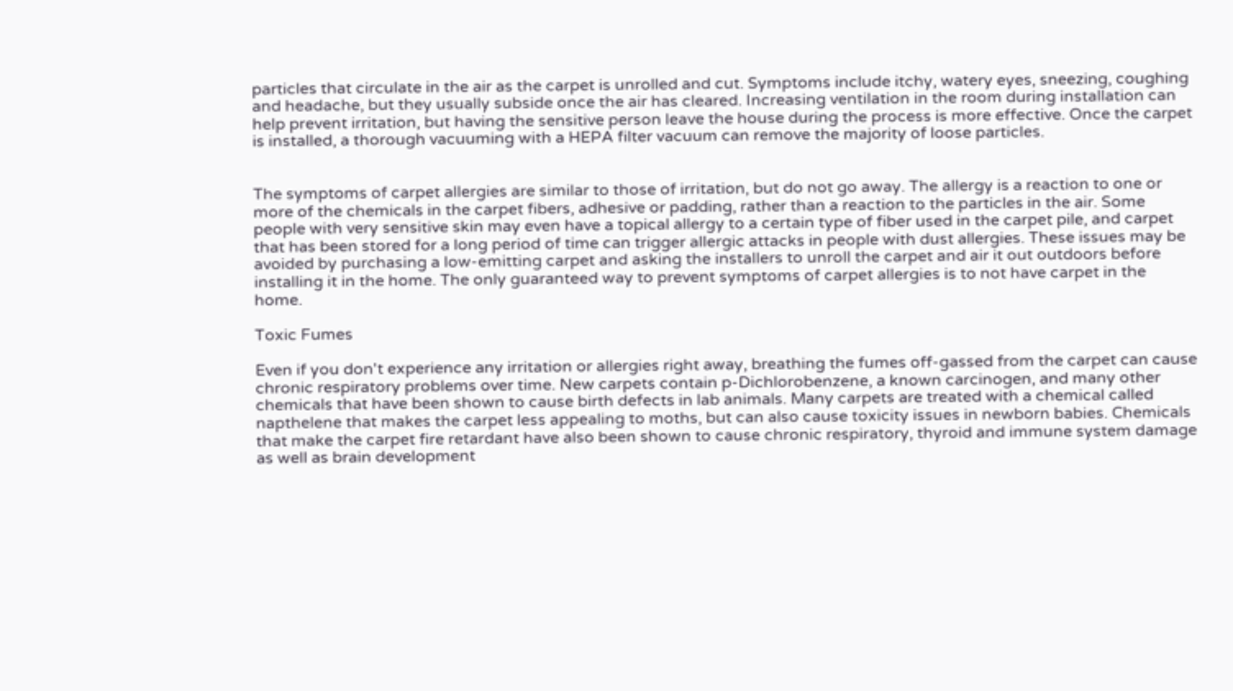particles that circulate in the air as the carpet is unrolled and cut. Symptoms include itchy, watery eyes, sneezing, coughing and headache, but they usually subside once the air has cleared. Increasing ventilation in the room during installation can help prevent irritation, but having the sensitive person leave the house during the process is more effective. Once the carpet is installed, a thorough vacuuming with a HEPA filter vacuum can remove the majority of loose particles.


The symptoms of carpet allergies are similar to those of irritation, but do not go away. The allergy is a reaction to one or more of the chemicals in the carpet fibers, adhesive or padding, rather than a reaction to the particles in the air. Some people with very sensitive skin may even have a topical allergy to a certain type of fiber used in the carpet pile, and carpet that has been stored for a long period of time can trigger allergic attacks in people with dust allergies. These issues may be avoided by purchasing a low-emitting carpet and asking the installers to unroll the carpet and air it out outdoors before installing it in the home. The only guaranteed way to prevent symptoms of carpet allergies is to not have carpet in the home.

Toxic Fumes

Even if you don't experience any irritation or allergies right away, breathing the fumes off-gassed from the carpet can cause chronic respiratory problems over time. New carpets contain p-Dichlorobenzene, a known carcinogen, and many other chemicals that have been shown to cause birth defects in lab animals. Many carpets are treated with a chemical called napthelene that makes the carpet less appealing to moths, but can also cause toxicity issues in newborn babies. Chemicals that make the carpet fire retardant have also been shown to cause chronic respiratory, thyroid and immune system damage as well as brain development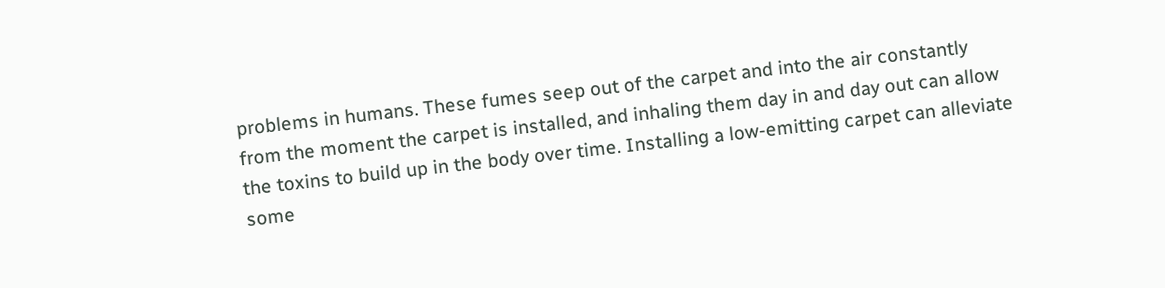problems in humans. These fumes seep out of the carpet and into the air constantly from the moment the carpet is installed, and inhaling them day in and day out can allow the toxins to build up in the body over time. Installing a low-emitting carpet can alleviate some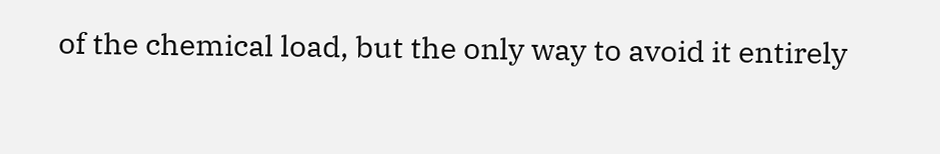of the chemical load, but the only way to avoid it entirely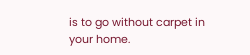is to go without carpet in your home.